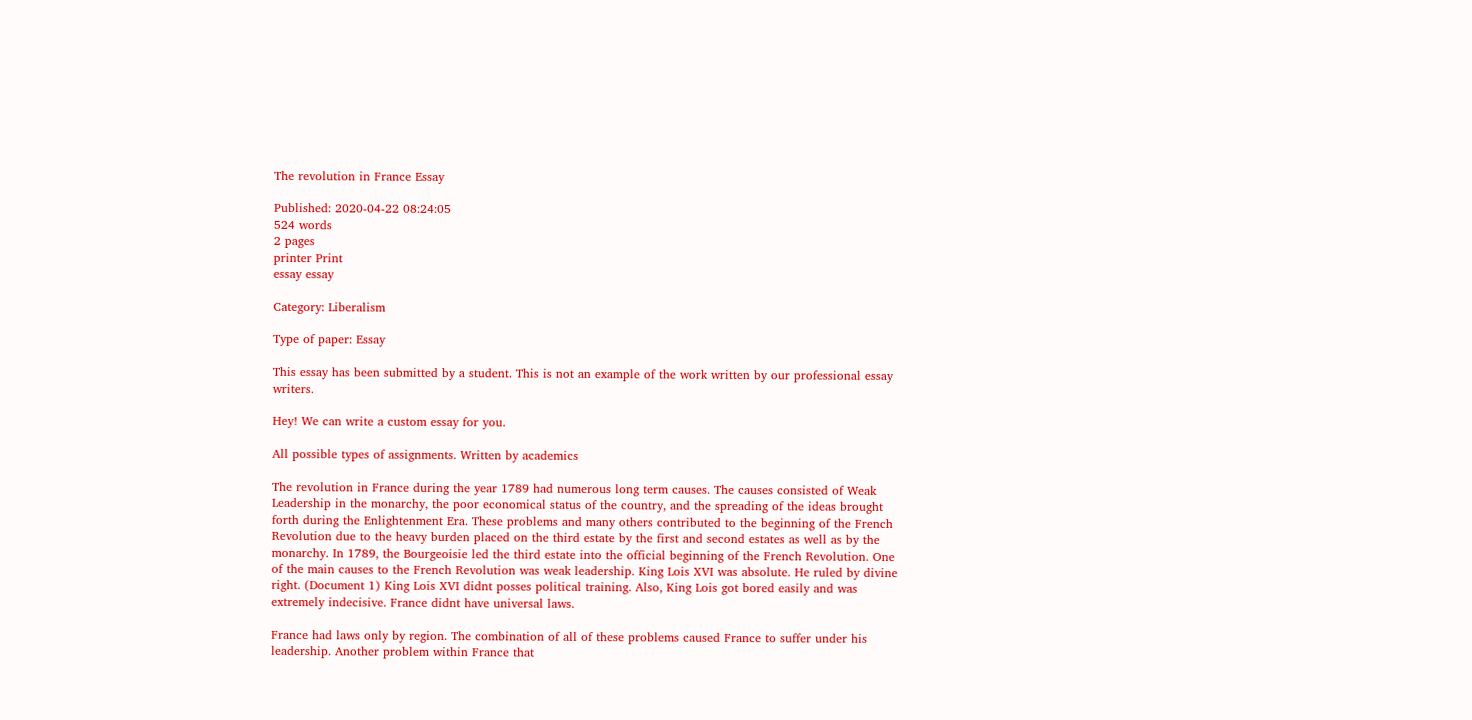The revolution in France Essay

Published: 2020-04-22 08:24:05
524 words
2 pages
printer Print
essay essay

Category: Liberalism

Type of paper: Essay

This essay has been submitted by a student. This is not an example of the work written by our professional essay writers.

Hey! We can write a custom essay for you.

All possible types of assignments. Written by academics

The revolution in France during the year 1789 had numerous long term causes. The causes consisted of Weak Leadership in the monarchy, the poor economical status of the country, and the spreading of the ideas brought forth during the Enlightenment Era. These problems and many others contributed to the beginning of the French Revolution due to the heavy burden placed on the third estate by the first and second estates as well as by the monarchy. In 1789, the Bourgeoisie led the third estate into the official beginning of the French Revolution. One of the main causes to the French Revolution was weak leadership. King Lois XVI was absolute. He ruled by divine right. (Document 1) King Lois XVI didnt posses political training. Also, King Lois got bored easily and was extremely indecisive. France didnt have universal laws.

France had laws only by region. The combination of all of these problems caused France to suffer under his leadership. Another problem within France that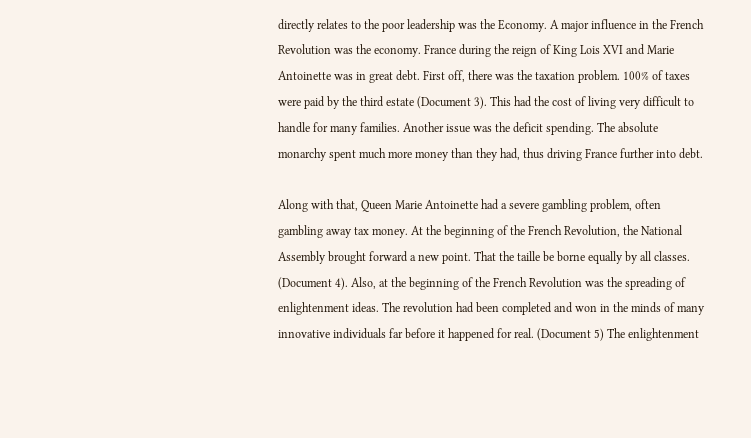directly relates to the poor leadership was the Economy. A major influence in the French Revolution was the economy. France during the reign of King Lois XVI and Marie Antoinette was in great debt. First off, there was the taxation problem. 100% of taxes were paid by the third estate (Document 3). This had the cost of living very difficult to handle for many families. Another issue was the deficit spending. The absolute monarchy spent much more money than they had, thus driving France further into debt.

Along with that, Queen Marie Antoinette had a severe gambling problem, often gambling away tax money. At the beginning of the French Revolution, the National Assembly brought forward a new point. That the taille be borne equally by all classes. (Document 4). Also, at the beginning of the French Revolution was the spreading of enlightenment ideas. The revolution had been completed and won in the minds of many innovative individuals far before it happened for real. (Document 5) The enlightenment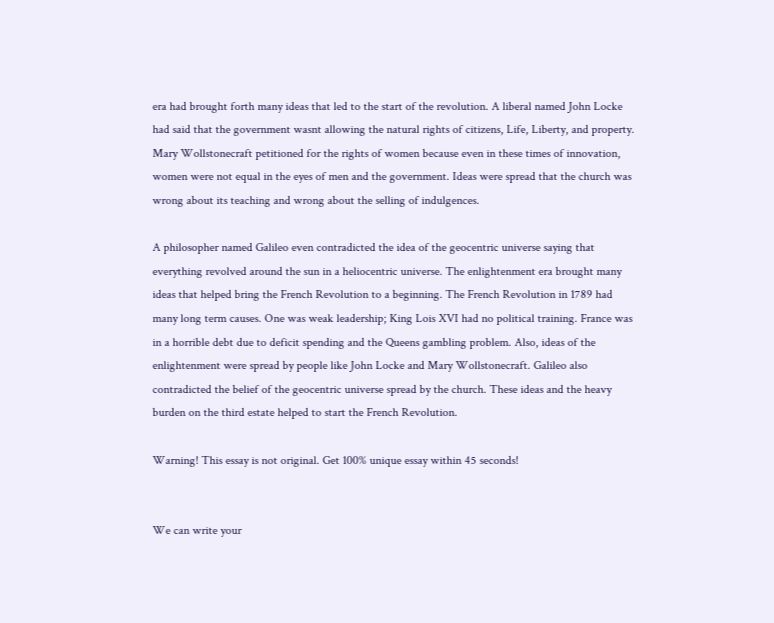era had brought forth many ideas that led to the start of the revolution. A liberal named John Locke had said that the government wasnt allowing the natural rights of citizens, Life, Liberty, and property. Mary Wollstonecraft petitioned for the rights of women because even in these times of innovation, women were not equal in the eyes of men and the government. Ideas were spread that the church was wrong about its teaching and wrong about the selling of indulgences.

A philosopher named Galileo even contradicted the idea of the geocentric universe saying that everything revolved around the sun in a heliocentric universe. The enlightenment era brought many ideas that helped bring the French Revolution to a beginning. The French Revolution in 1789 had many long term causes. One was weak leadership; King Lois XVI had no political training. France was in a horrible debt due to deficit spending and the Queens gambling problem. Also, ideas of the enlightenment were spread by people like John Locke and Mary Wollstonecraft. Galileo also contradicted the belief of the geocentric universe spread by the church. These ideas and the heavy burden on the third estate helped to start the French Revolution.

Warning! This essay is not original. Get 100% unique essay within 45 seconds!


We can write your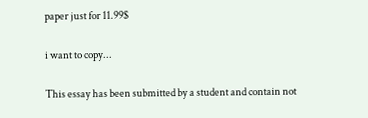paper just for 11.99$

i want to copy...

This essay has been submitted by a student and contain not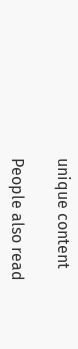unique content

People also read